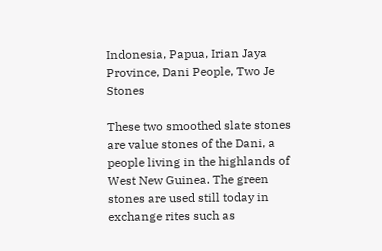Indonesia, Papua, Irian Jaya Province, Dani People, Two Je Stones

These two smoothed slate stones are value stones of the Dani, a people living in the highlands of West New Guinea. The green stones are used still today in exchange rites such as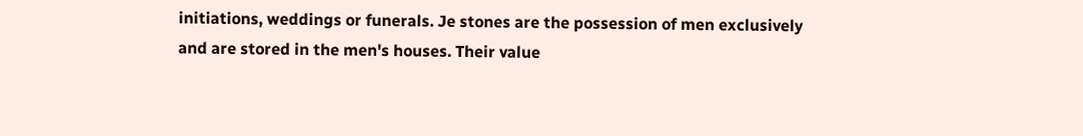initiations, weddings or funerals. Je stones are the possession of men exclusively and are stored in the men's houses. Their value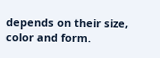depends on their size, color and form.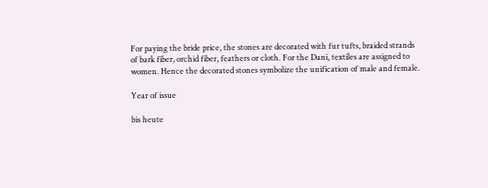For paying the bride price, the stones are decorated with fur tufts, braided strands of bark fiber, orchid fiber, feathers or cloth. For the Dani, textiles are assigned to women. Hence the decorated stones symbolize the unification of male and female.

Year of issue

bis heute